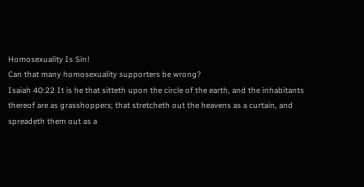Homosexuality Is Sin!
Can that many homosexuality supporters be wrong?
Isaiah 40:22 It is he that sitteth upon the circle of the earth, and the inhabitants
thereof are as grasshoppers; that stretcheth out the heavens as a curtain, and
spreadeth them out as a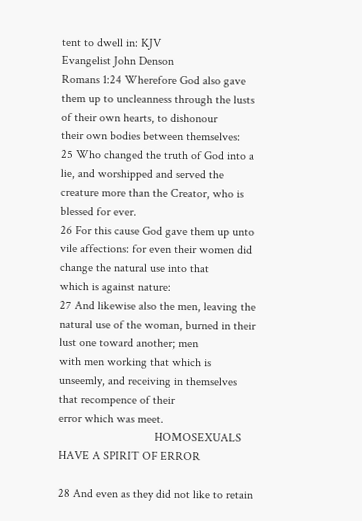tent to dwell in: KJV
Evangelist John Denson
Romans 1:24 Wherefore God also gave them up to uncleanness through the lusts of their own hearts, to dishonour
their own bodies between themselves:
25 Who changed the truth of God into a lie, and worshipped and served the creature more than the Creator, who is
blessed for ever.
26 For this cause God gave them up unto vile affections: for even their women did change the natural use into that
which is against nature:
27 And likewise also the men, leaving the natural use of the woman, burned in their lust one toward another; men
with men working that which is unseemly, and receiving in themselves that recompence of their
error which was meet.
                                HOMOSEXUALS HAVE A SPIRIT OF ERROR

28 And even as they did not like to retain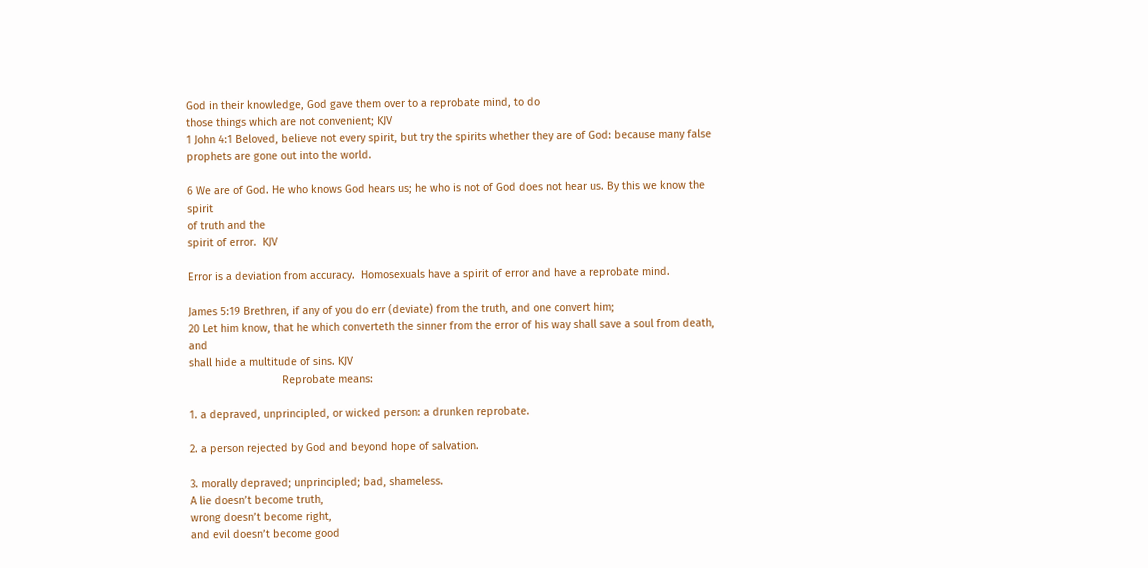God in their knowledge, God gave them over to a reprobate mind, to do
those things which are not convenient; KJV
1 John 4:1 Beloved, believe not every spirit, but try the spirits whether they are of God: because many false
prophets are gone out into the world.

6 We are of God. He who knows God hears us; he who is not of God does not hear us. By this we know the spirit
of truth and the
spirit of error.  KJV

Error is a deviation from accuracy.  Homosexuals have a spirit of error and have a reprobate mind.

James 5:19 Brethren, if any of you do err (deviate) from the truth, and one convert him;
20 Let him know, that he which converteth the sinner from the error of his way shall save a soul from death, and
shall hide a multitude of sins. KJV
                               Reprobate means:

1. a depraved, unprincipled, or wicked person: a drunken reprobate.

2. a person rejected by God and beyond hope of salvation.

3. morally depraved; unprincipled; bad, shameless.
A lie doesn’t become truth,
wrong doesn’t become right,
and evil doesn’t become good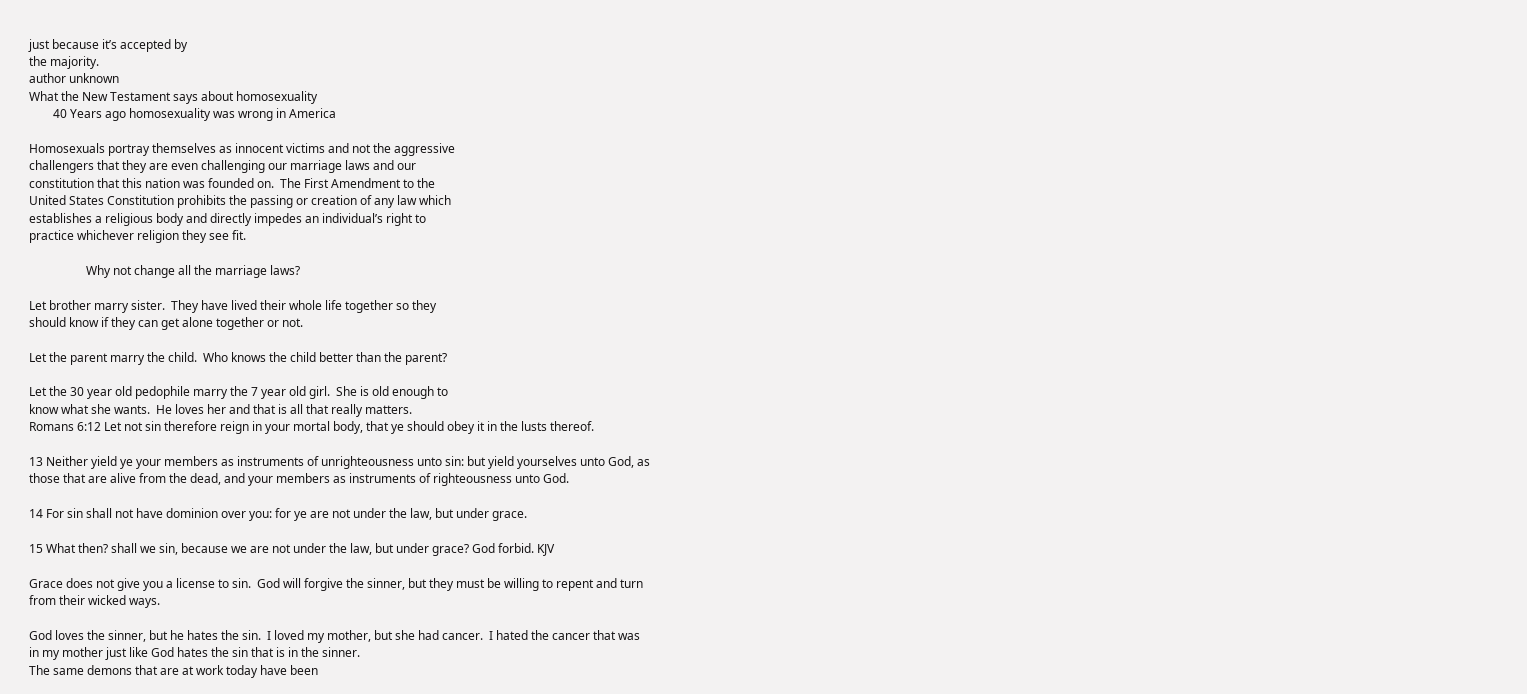just because it’s accepted by
the majority.
author unknown
What the New Testament says about homosexuality
        40 Years ago homosexuality was wrong in America

Homosexuals portray themselves as innocent victims and not the aggressive
challengers that they are even challenging our marriage laws and our
constitution that this nation was founded on.  The First Amendment to the
United States Constitution prohibits the passing or creation of any law which
establishes a religious body and directly impedes an individual’s right to
practice whichever religion they see fit.

                   Why not change all the marriage laws?

Let brother marry sister.  They have lived their whole life together so they
should know if they can get alone together or not.

Let the parent marry the child.  Who knows the child better than the parent?

Let the 30 year old pedophile marry the 7 year old girl.  She is old enough to
know what she wants.  He loves her and that is all that really matters.
Romans 6:12 Let not sin therefore reign in your mortal body, that ye should obey it in the lusts thereof.

13 Neither yield ye your members as instruments of unrighteousness unto sin: but yield yourselves unto God, as
those that are alive from the dead, and your members as instruments of righteousness unto God.

14 For sin shall not have dominion over you: for ye are not under the law, but under grace.

15 What then? shall we sin, because we are not under the law, but under grace? God forbid. KJV

Grace does not give you a license to sin.  God will forgive the sinner, but they must be willing to repent and turn
from their wicked ways.

God loves the sinner, but he hates the sin.  I loved my mother, but she had cancer.  I hated the cancer that was
in my mother just like God hates the sin that is in the sinner.
The same demons that are at work today have been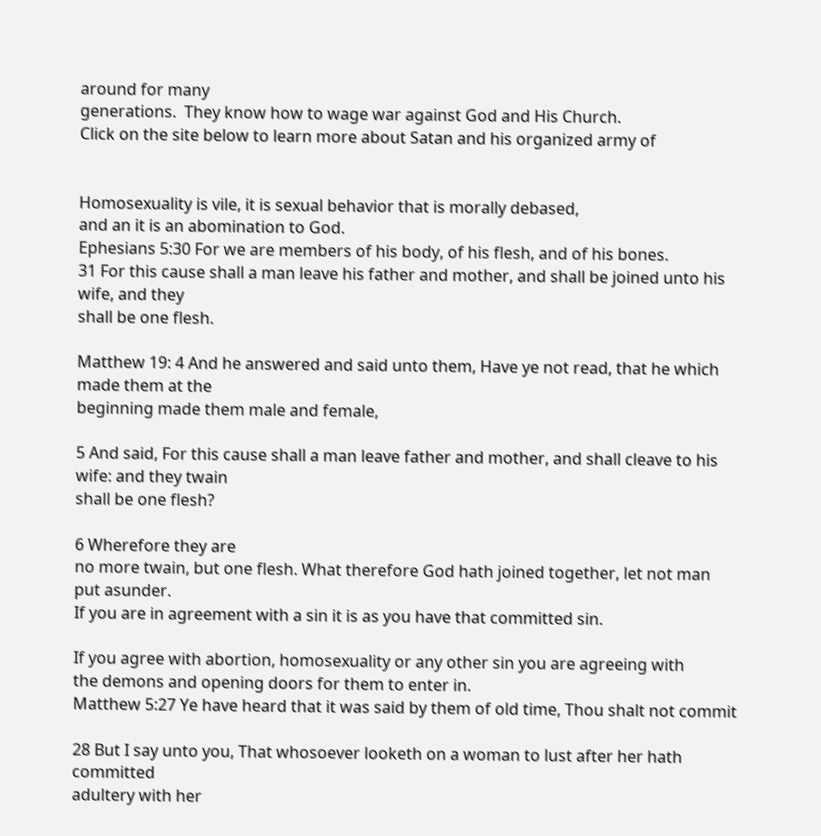around for many
generations.  They know how to wage war against God and His Church.
Click on the site below to learn more about Satan and his organized army of


Homosexuality is vile, it is sexual behavior that is morally debased,
and an it is an abomination to God.
Ephesians 5:30 For we are members of his body, of his flesh, and of his bones.
31 For this cause shall a man leave his father and mother, and shall be joined unto his wife, and they
shall be one flesh.

Matthew 19: 4 And he answered and said unto them, Have ye not read, that he which made them at the
beginning made them male and female,

5 And said, For this cause shall a man leave father and mother, and shall cleave to his wife: and they twain
shall be one flesh?

6 Wherefore they are
no more twain, but one flesh. What therefore God hath joined together, let not man
put asunder.
If you are in agreement with a sin it is as you have that committed sin.

If you agree with abortion, homosexuality or any other sin you are agreeing with
the demons and opening doors for them to enter in.
Matthew 5:27 Ye have heard that it was said by them of old time, Thou shalt not commit

28 But I say unto you, That whosoever looketh on a woman to lust after her hath committed
adultery with her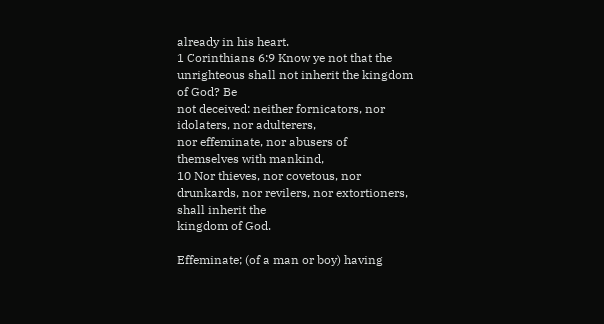already in his heart.
1 Corinthians 6:9 Know ye not that the unrighteous shall not inherit the kingdom of God? Be
not deceived: neither fornicators, nor idolaters, nor adulterers,
nor effeminate, nor abusers of
themselves with mankind,
10 Nor thieves, nor covetous, nor drunkards, nor revilers, nor extortioners, shall inherit the
kingdom of God.

Effeminate; (of a man or boy) having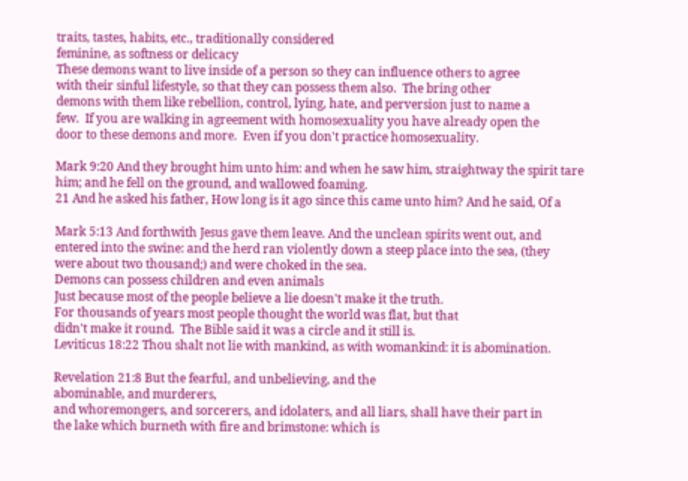traits, tastes, habits, etc., traditionally considered
feminine, as softness or delicacy
These demons want to live inside of a person so they can influence others to agree
with their sinful lifestyle, so that they can possess them also.  The bring other
demons with them like rebellion, control, lying, hate, and perversion just to name a
few.  If you are walking in agreement with homosexuality you have already open the
door to these demons and more.  Even if you don't practice homosexuality.

Mark 9:20 And they brought him unto him: and when he saw him, straightway the spirit tare
him; and he fell on the ground, and wallowed foaming.
21 And he asked his father, How long is it ago since this came unto him? And he said, Of a

Mark 5:13 And forthwith Jesus gave them leave. And the unclean spirits went out, and
entered into the swine: and the herd ran violently down a steep place into the sea, (they
were about two thousand;) and were choked in the sea.
Demons can possess children and even animals
Just because most of the people believe a lie doesn't make it the truth.
For thousands of years most people thought the world was flat, but that
didn't make it round.  The Bible said it was a circle and it still is.
Leviticus 18:22 Thou shalt not lie with mankind, as with womankind: it is abomination.

Revelation 21:8 But the fearful, and unbelieving, and the
abominable, and murderers,
and whoremongers, and sorcerers, and idolaters, and all liars, shall have their part in
the lake which burneth with fire and brimstone: which is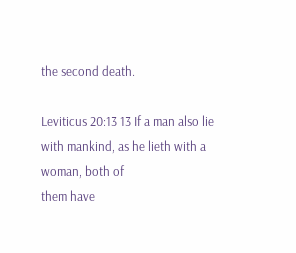the second death.

Leviticus 20:13 13 If a man also lie with mankind, as he lieth with a woman, both of
them have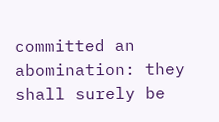committed an abomination: they shall surely be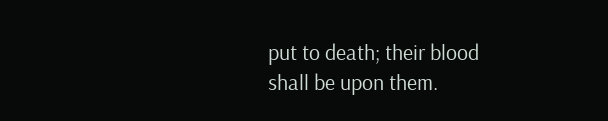put to death; their blood
shall be upon them.